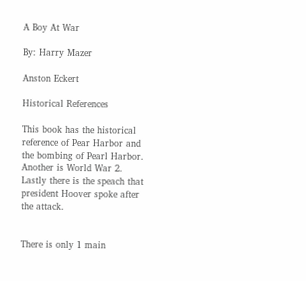A Boy At War

By: Harry Mazer

Anston Eckert

Historical References

This book has the historical reference of Pear Harbor and the bombing of Pearl Harbor. Another is World War 2. Lastly there is the speach that president Hoover spoke after the attack.


There is only 1 main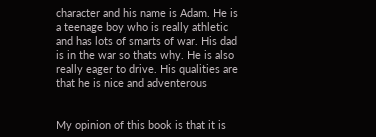character and his name is Adam. He is a teenage boy who is really athletic and has lots of smarts of war. His dad is in the war so thats why. He is also really eager to drive. His qualities are that he is nice and adventerous


My opinion of this book is that it is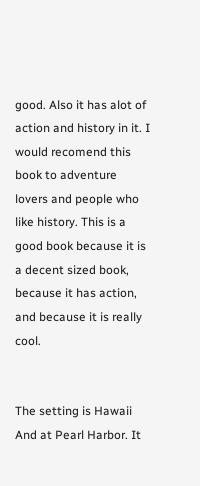good. Also it has alot of action and history in it. I would recomend this book to adventure lovers and people who like history. This is a good book because it is a decent sized book, because it has action, and because it is really cool.


The setting is Hawaii And at Pearl Harbor. It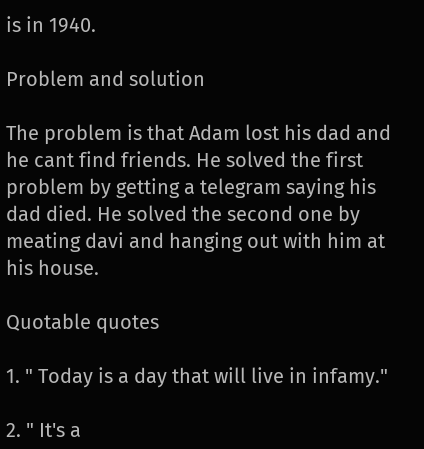is in 1940.

Problem and solution

The problem is that Adam lost his dad and he cant find friends. He solved the first problem by getting a telegram saying his dad died. He solved the second one by meating davi and hanging out with him at his house.

Quotable quotes

1. " Today is a day that will live in infamy."

2. " It's a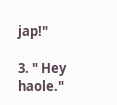jap!"

3. " Hey haole."